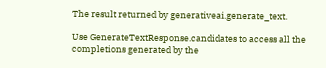The result returned by generativeai.generate_text.

Use GenerateTextResponse.candidates to access all the completions generated by the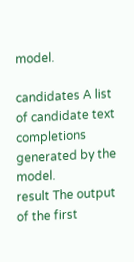model.

candidates A list of candidate text completions generated by the model.
result The output of the first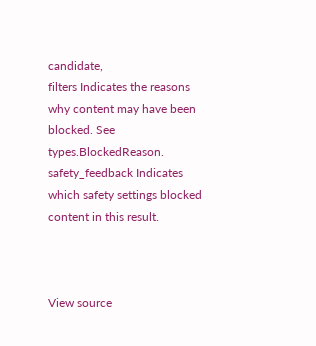candidate,
filters Indicates the reasons why content may have been blocked. See types.BlockedReason.
safety_feedback Indicates which safety settings blocked content in this result.



View source